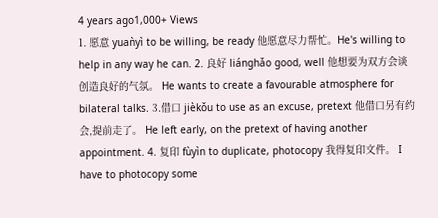4 years ago1,000+ Views
1. 愿意 yuaǹyì to be willing, be ready 他愿意尽力帮忙。He's willing to help in any way he can. 2. 良好 liánghǎo good, well 他想要为双方会谈创造良好的气氛。 He wants to create a favourable atmosphere for bilateral talks. 3.借口 jièkǒu to use as an excuse, pretext 他借口另有约会,提前走了。 He left early, on the pretext of having another appointment. 4. 复印 fùyìn to duplicate, photocopy 我得复印文件。 I have to photocopy some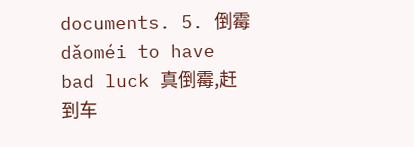documents. 5. 倒霉 dǎoméi to have bad luck 真倒霉,赶到车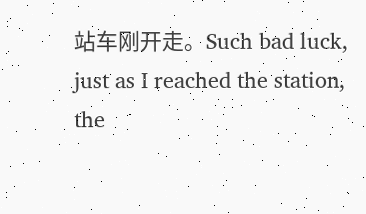站车刚开走。Such bad luck, just as I reached the station, the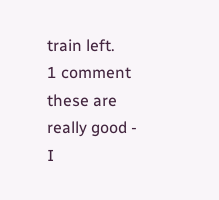train left.
1 comment
these are really good - I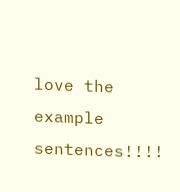love the example sentences!!!!